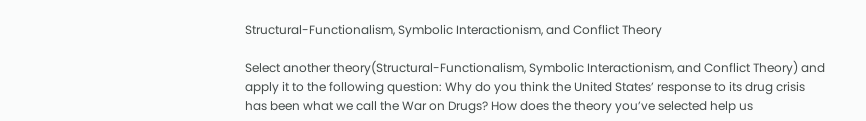Structural-Functionalism, Symbolic Interactionism, and Conflict Theory

Select another theory(Structural-Functionalism, Symbolic Interactionism, and Conflict Theory) and apply it to the following question: Why do you think the United States’ response to its drug crisis has been what we call the War on Drugs? How does the theory you’ve selected help us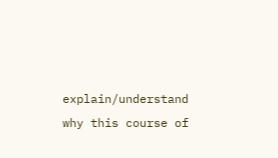explain/understand why this course of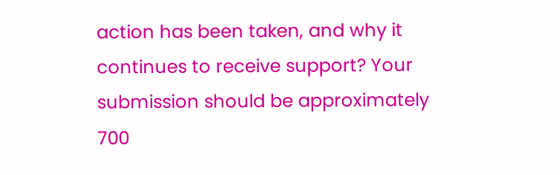action has been taken, and why it continues to receive support? Your submission should be approximately 700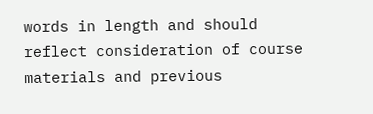words in length and should reflect consideration of course materials and previous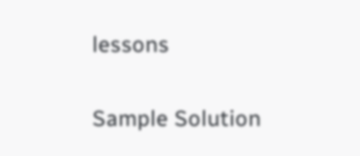lessons

Sample Solution